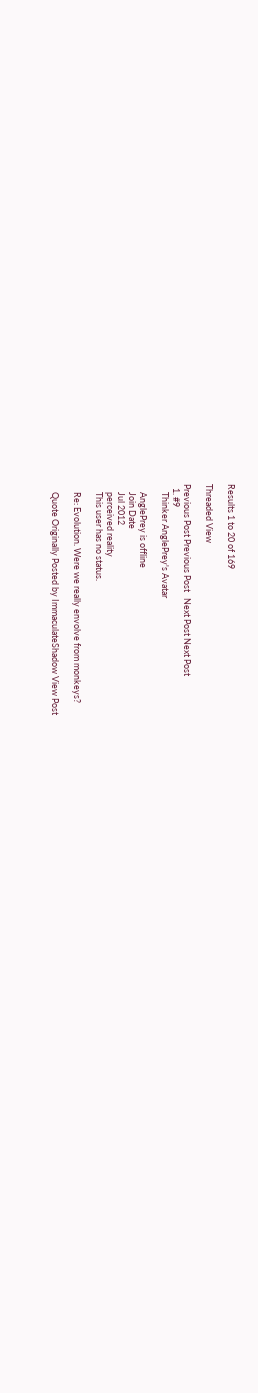Results 1 to 20 of 169

Threaded View

Previous Post Previous Post   Next Post Next Post
  1. #9
    Thinker AnglePrey's Avatar

    AnglePrey is offline
    Join Date
    Jul 2012
    perceived reality
    This user has no status.

    Re: Evolution. Were we really envolve from monkeys?

    Quote Originally Posted by ImmaculateShadow View Post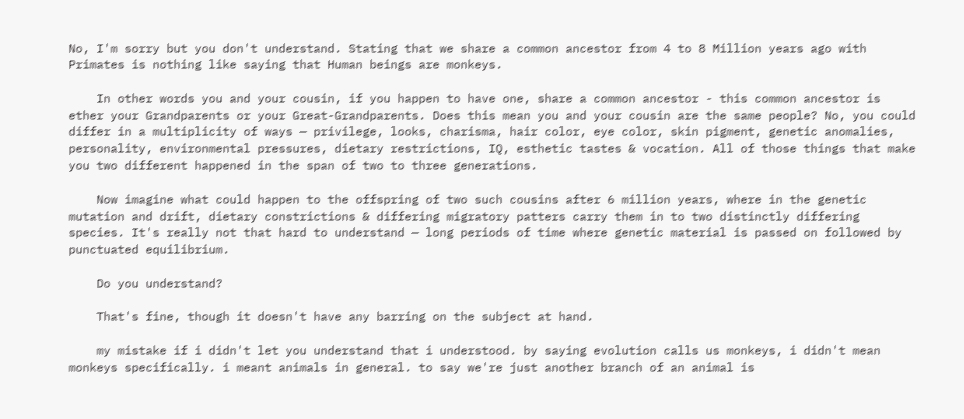No, I'm sorry but you don't understand. Stating that we share a common ancestor from 4 to 8 Million years ago with Primates is nothing like saying that Human beings are monkeys.

    In other words you and your cousin, if you happen to have one, share a common ancestor - this common ancestor is ether your Grandparents or your Great-Grandparents. Does this mean you and your cousin are the same people? No, you could differ in a multiplicity of ways — privilege, looks, charisma, hair color, eye color, skin pigment, genetic anomalies, personality, environmental pressures, dietary restrictions, IQ, esthetic tastes & vocation. All of those things that make you two different happened in the span of two to three generations.

    Now imagine what could happen to the offspring of two such cousins after 6 million years, where in the genetic mutation and drift, dietary constrictions & differing migratory patters carry them in to two distinctly differing species. It's really not that hard to understand — long periods of time where genetic material is passed on followed by punctuated equilibrium.

    Do you understand?

    That's fine, though it doesn't have any barring on the subject at hand.

    my mistake if i didn't let you understand that i understood. by saying evolution calls us monkeys, i didn't mean monkeys specifically. i meant animals in general. to say we're just another branch of an animal is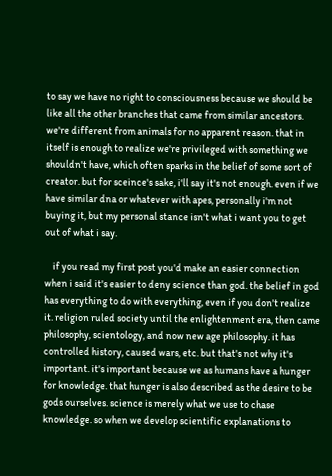to say we have no right to consciousness because we should be like all the other branches that came from similar ancestors. we're different from animals for no apparent reason. that in itself is enough to realize we're privileged with something we shouldn't have, which often sparks in the belief of some sort of creator. but for sceince's sake, i'll say it's not enough. even if we have similar dna or whatever with apes, personally i'm not buying it, but my personal stance isn't what i want you to get out of what i say.

    if you read my first post you'd make an easier connection when i said it's easier to deny science than god. the belief in god has everything to do with everything, even if you don't realize it. religion ruled society until the enlightenment era, then came philosophy, scientology, and now new age philosophy. it has controlled history, caused wars, etc. but that's not why it's important. it's important because we as humans have a hunger for knowledge. that hunger is also described as the desire to be gods ourselves. science is merely what we use to chase knowledge. so when we develop scientific explanations to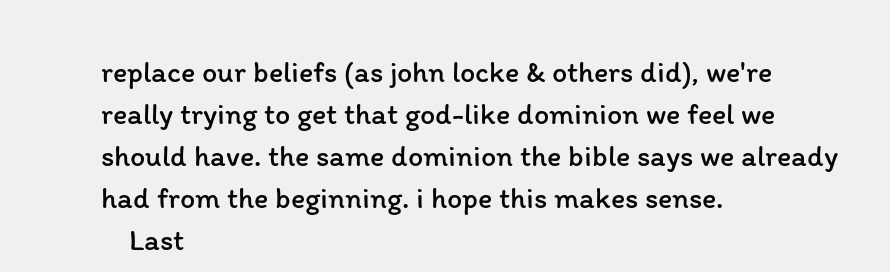replace our beliefs (as john locke & others did), we're really trying to get that god-like dominion we feel we should have. the same dominion the bible says we already had from the beginning. i hope this makes sense.
    Last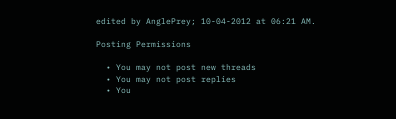edited by AnglePrey; 10-04-2012 at 06:21 AM.

Posting Permissions

  • You may not post new threads
  • You may not post replies
  • You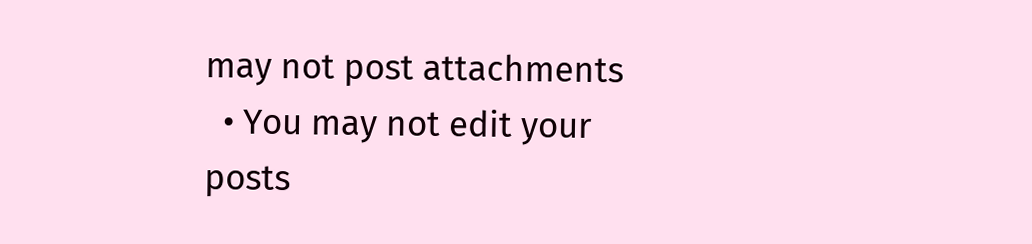may not post attachments
  • You may not edit your posts